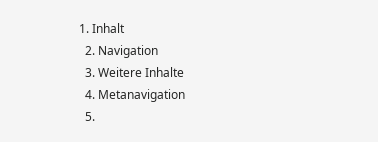1. Inhalt
  2. Navigation
  3. Weitere Inhalte
  4. Metanavigation
  5.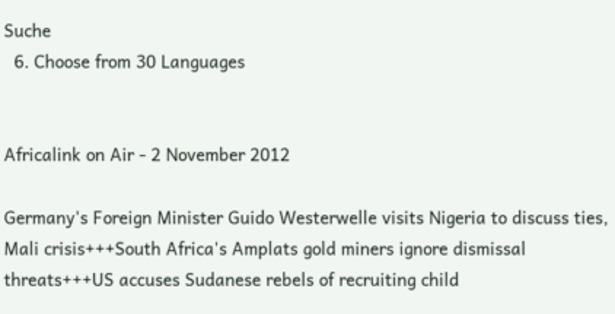Suche
  6. Choose from 30 Languages


Africalink on Air - 2 November 2012

Germany's Foreign Minister Guido Westerwelle visits Nigeria to discuss ties, Mali crisis+++South Africa's Amplats gold miners ignore dismissal threats+++US accuses Sudanese rebels of recruiting child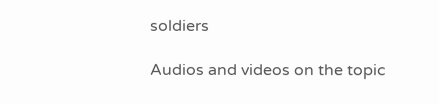soldiers

Audios and videos on the topic